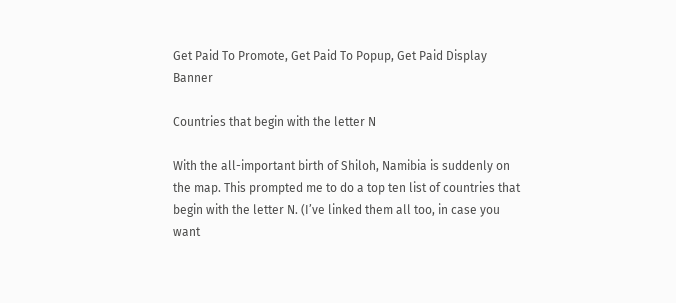Get Paid To Promote, Get Paid To Popup, Get Paid Display Banner

Countries that begin with the letter N

With the all-important birth of Shiloh, Namibia is suddenly on the map. This prompted me to do a top ten list of countries that begin with the letter N. (I’ve linked them all too, in case you want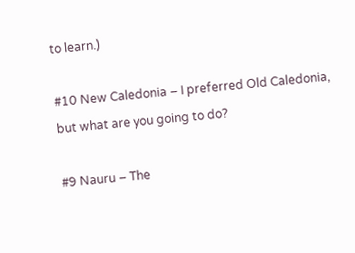to learn.)

#10 New Caledonia – I preferred Old Caledonia, but what are you going to do?

#9 Nauru – The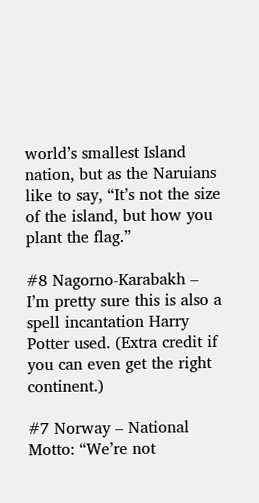world’s smallest Island nation, but as the Naruians like to say, “It’s not the size of the island, but how you plant the flag.”

#8 Nagorno-Karabakh – I’m pretty sure this is also a spell incantation Harry Potter used. (Extra credit if you can even get the right continent.)

#7 Norway – National Motto: “We’re not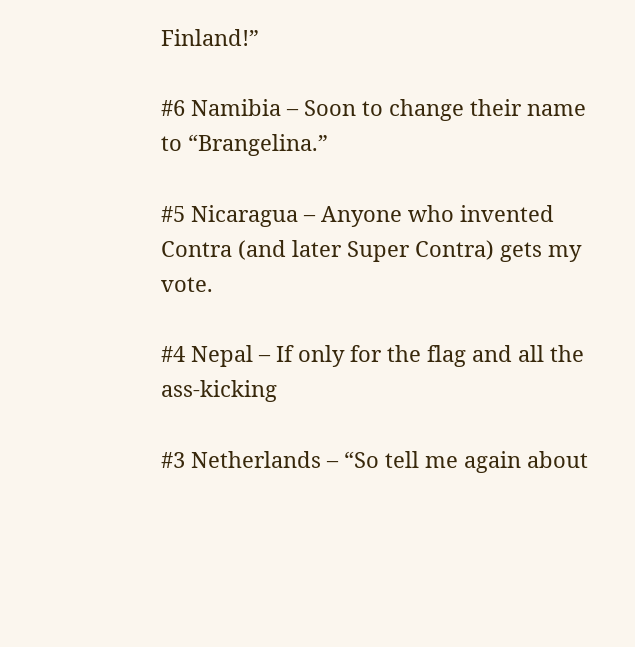Finland!”

#6 Namibia – Soon to change their name to “Brangelina.”

#5 Nicaragua – Anyone who invented Contra (and later Super Contra) gets my vote.

#4 Nepal – If only for the flag and all the ass-kicking

#3 Netherlands – “So tell me again about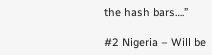the hash bars….”

#2 Nigeria – Will be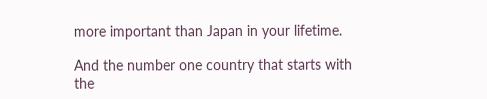more important than Japan in your lifetime.

And the number one country that starts with the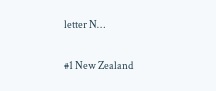letter N…

#1 New Zealand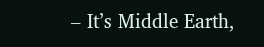– It’s Middle Earth,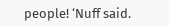people! ‘Nuff said.